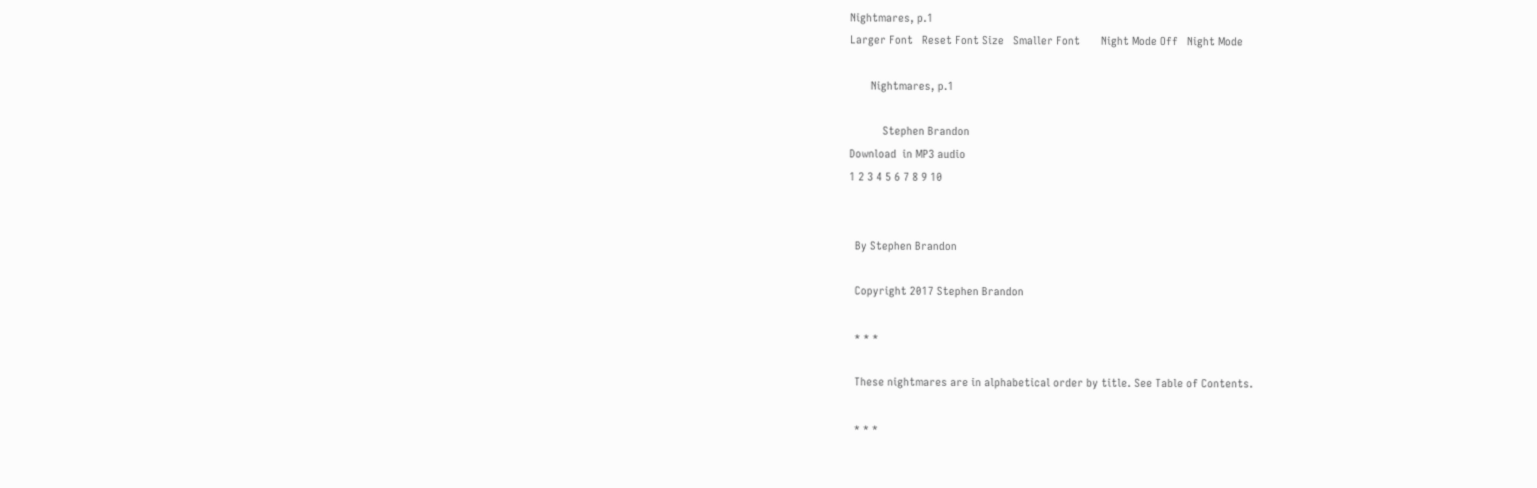Nightmares, p.1
Larger Font   Reset Font Size   Smaller Font       Night Mode Off   Night Mode

       Nightmares, p.1

           Stephen Brandon
Download  in MP3 audio
1 2 3 4 5 6 7 8 9 10


  By Stephen Brandon

  Copyright 2017 Stephen Brandon

  * * *

  These nightmares are in alphabetical order by title. See Table of Contents.

  * * *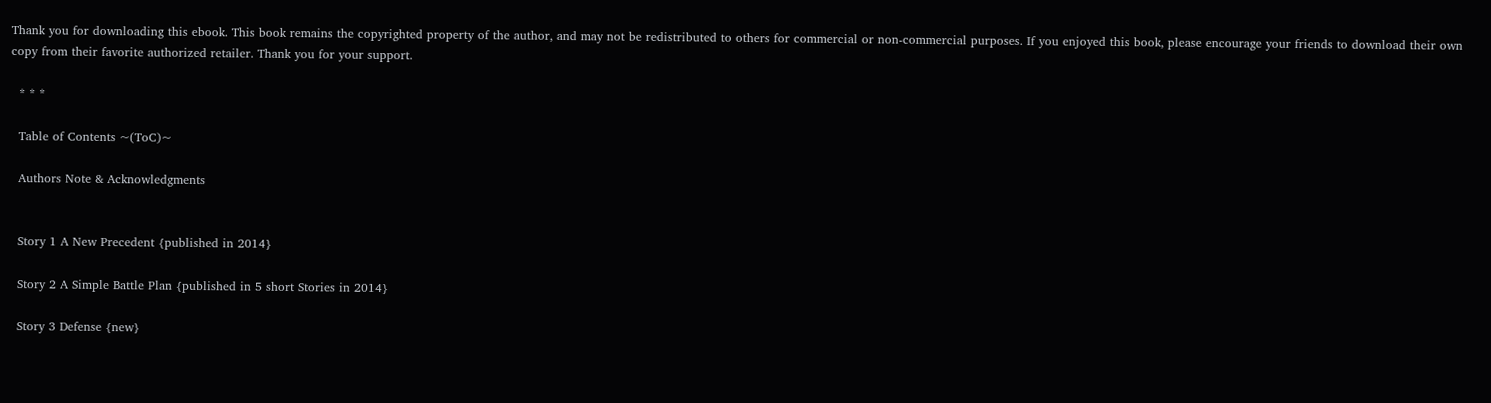Thank you for downloading this ebook. This book remains the copyrighted property of the author, and may not be redistributed to others for commercial or non-commercial purposes. If you enjoyed this book, please encourage your friends to download their own copy from their favorite authorized retailer. Thank you for your support.

  * * *

  Table of Contents ~(ToC)~

  Authors Note & Acknowledgments


  Story 1 A New Precedent {published in 2014}

  Story 2 A Simple Battle Plan {published in 5 short Stories in 2014}

  Story 3 Defense {new}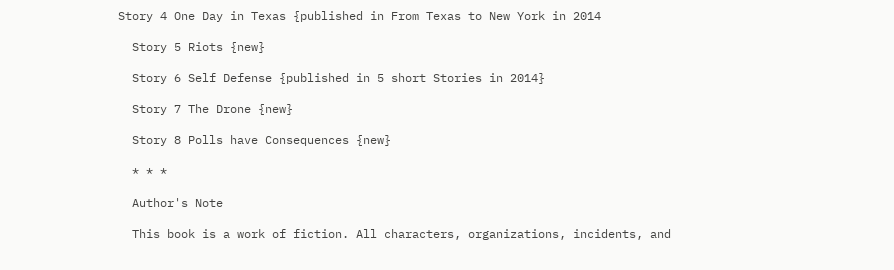Story 4 One Day in Texas {published in From Texas to New York in 2014

  Story 5 Riots {new}

  Story 6 Self Defense {published in 5 short Stories in 2014}

  Story 7 The Drone {new}

  Story 8 Polls have Consequences {new}

  * * *

  Author's Note

  This book is a work of fiction. All characters, organizations, incidents, and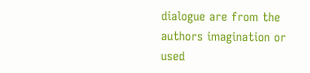dialogue are from the authors imagination or used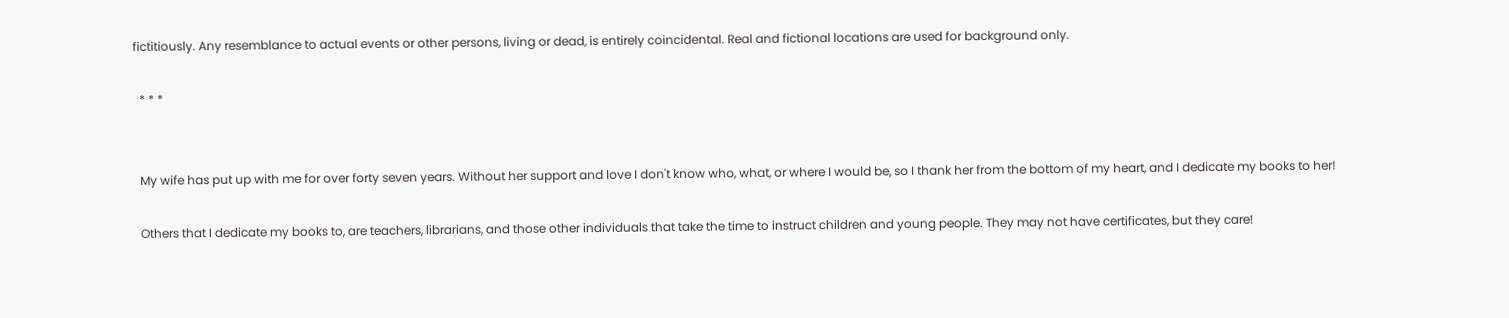fictitiously. Any resemblance to actual events or other persons, living or dead, is entirely coincidental. Real and fictional locations are used for background only.

  * * *


  My wife has put up with me for over forty seven years. Without her support and love I don't know who, what, or where I would be, so I thank her from the bottom of my heart, and I dedicate my books to her!

  Others that I dedicate my books to, are teachers, librarians, and those other individuals that take the time to instruct children and young people. They may not have certificates, but they care!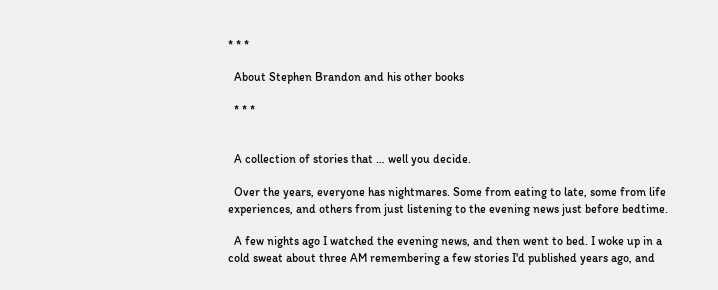* * *

  About Stephen Brandon and his other books

  * * *


  A collection of stories that … well you decide.

  Over the years, everyone has nightmares. Some from eating to late, some from life experiences, and others from just listening to the evening news just before bedtime.

  A few nights ago I watched the evening news, and then went to bed. I woke up in a cold sweat about three AM remembering a few stories I'd published years ago, and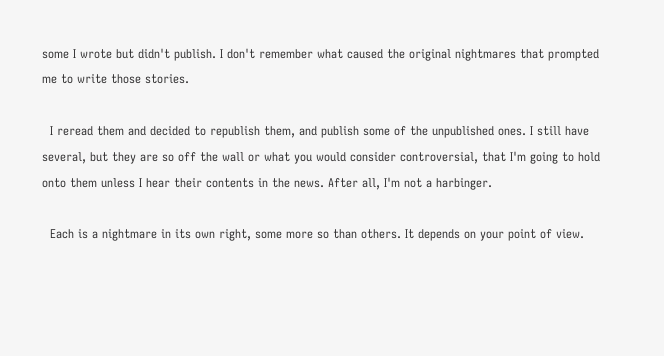some I wrote but didn't publish. I don't remember what caused the original nightmares that prompted me to write those stories.

  I reread them and decided to republish them, and publish some of the unpublished ones. I still have several, but they are so off the wall or what you would consider controversial, that I'm going to hold onto them unless I hear their contents in the news. After all, I'm not a harbinger.

  Each is a nightmare in its own right, some more so than others. It depends on your point of view.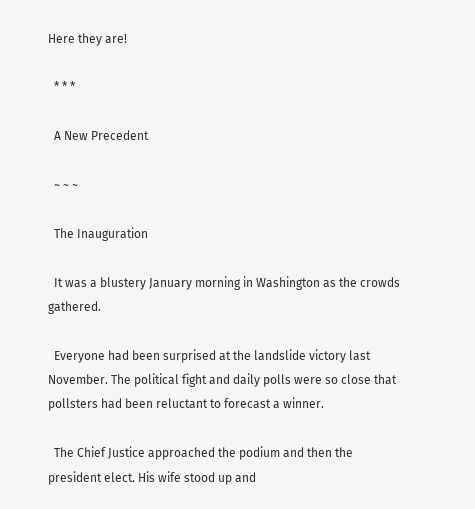Here they are!

  * * *

  A New Precedent

  ~ ~ ~

  The Inauguration

  It was a blustery January morning in Washington as the crowds gathered.

  Everyone had been surprised at the landslide victory last November. The political fight and daily polls were so close that pollsters had been reluctant to forecast a winner.

  The Chief Justice approached the podium and then the president elect. His wife stood up and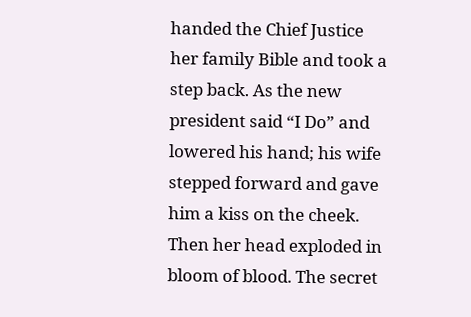handed the Chief Justice her family Bible and took a step back. As the new president said “I Do” and lowered his hand; his wife stepped forward and gave him a kiss on the cheek. Then her head exploded in bloom of blood. The secret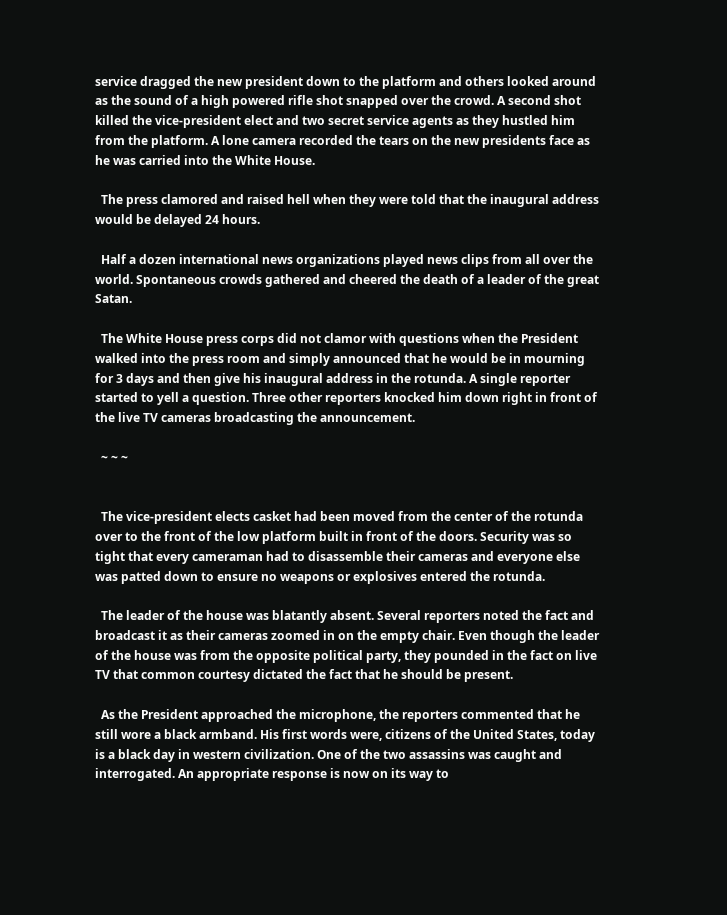service dragged the new president down to the platform and others looked around as the sound of a high powered rifle shot snapped over the crowd. A second shot killed the vice-president elect and two secret service agents as they hustled him from the platform. A lone camera recorded the tears on the new presidents face as he was carried into the White House.

  The press clamored and raised hell when they were told that the inaugural address would be delayed 24 hours.

  Half a dozen international news organizations played news clips from all over the world. Spontaneous crowds gathered and cheered the death of a leader of the great Satan.

  The White House press corps did not clamor with questions when the President walked into the press room and simply announced that he would be in mourning for 3 days and then give his inaugural address in the rotunda. A single reporter started to yell a question. Three other reporters knocked him down right in front of the live TV cameras broadcasting the announcement.

  ~ ~ ~


  The vice-president elects casket had been moved from the center of the rotunda over to the front of the low platform built in front of the doors. Security was so tight that every cameraman had to disassemble their cameras and everyone else was patted down to ensure no weapons or explosives entered the rotunda.

  The leader of the house was blatantly absent. Several reporters noted the fact and broadcast it as their cameras zoomed in on the empty chair. Even though the leader of the house was from the opposite political party, they pounded in the fact on live TV that common courtesy dictated the fact that he should be present.

  As the President approached the microphone, the reporters commented that he still wore a black armband. His first words were, citizens of the United States, today is a black day in western civilization. One of the two assassins was caught and interrogated. An appropriate response is now on its way to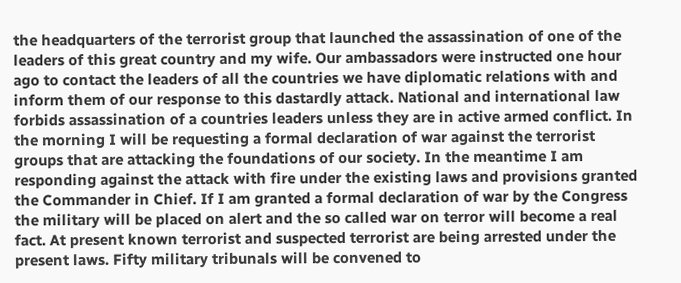the headquarters of the terrorist group that launched the assassination of one of the leaders of this great country and my wife. Our ambassadors were instructed one hour ago to contact the leaders of all the countries we have diplomatic relations with and inform them of our response to this dastardly attack. National and international law forbids assassination of a countries leaders unless they are in active armed conflict. In the morning I will be requesting a formal declaration of war against the terrorist groups that are attacking the foundations of our society. In the meantime I am responding against the attack with fire under the existing laws and provisions granted the Commander in Chief. If I am granted a formal declaration of war by the Congress the military will be placed on alert and the so called war on terror will become a real fact. At present known terrorist and suspected terrorist are being arrested under the present laws. Fifty military tribunals will be convened to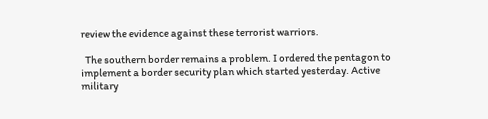review the evidence against these terrorist warriors.

  The southern border remains a problem. I ordered the pentagon to implement a border security plan which started yesterday. Active military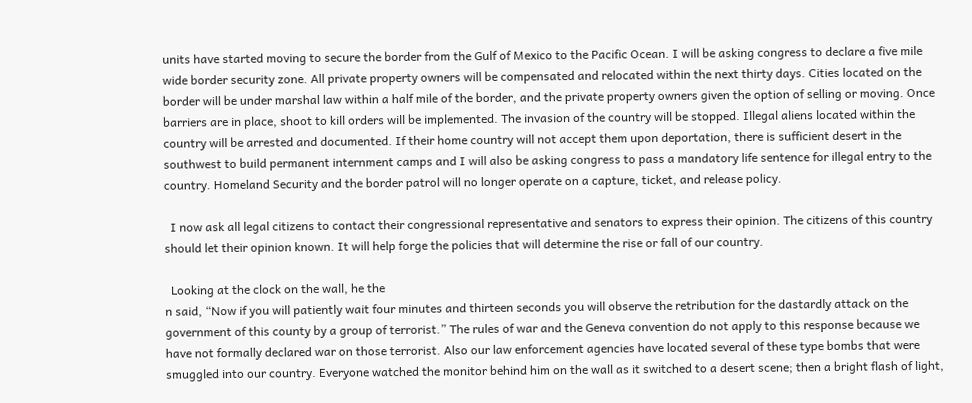units have started moving to secure the border from the Gulf of Mexico to the Pacific Ocean. I will be asking congress to declare a five mile wide border security zone. All private property owners will be compensated and relocated within the next thirty days. Cities located on the border will be under marshal law within a half mile of the border, and the private property owners given the option of selling or moving. Once barriers are in place, shoot to kill orders will be implemented. The invasion of the country will be stopped. Illegal aliens located within the country will be arrested and documented. If their home country will not accept them upon deportation, there is sufficient desert in the southwest to build permanent internment camps and I will also be asking congress to pass a mandatory life sentence for illegal entry to the country. Homeland Security and the border patrol will no longer operate on a capture, ticket, and release policy.

  I now ask all legal citizens to contact their congressional representative and senators to express their opinion. The citizens of this country should let their opinion known. It will help forge the policies that will determine the rise or fall of our country.

  Looking at the clock on the wall, he the
n said, “Now if you will patiently wait four minutes and thirteen seconds you will observe the retribution for the dastardly attack on the government of this county by a group of terrorist.” The rules of war and the Geneva convention do not apply to this response because we have not formally declared war on those terrorist. Also our law enforcement agencies have located several of these type bombs that were smuggled into our country. Everyone watched the monitor behind him on the wall as it switched to a desert scene; then a bright flash of light,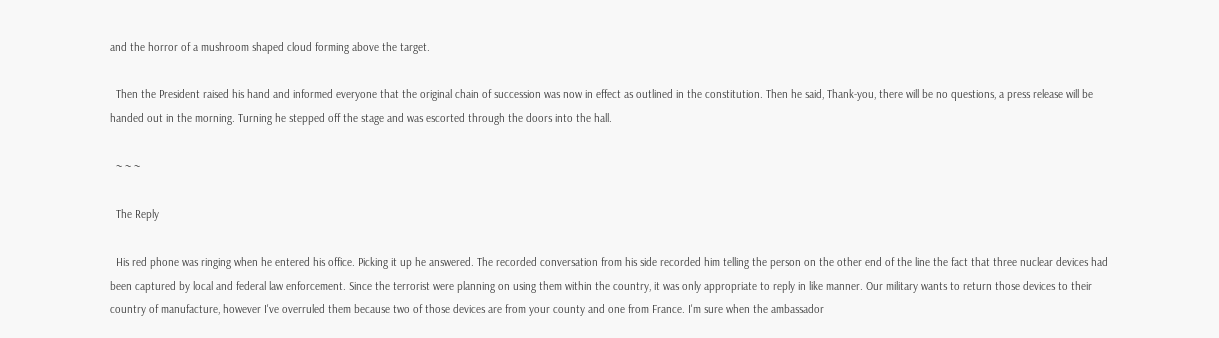and the horror of a mushroom shaped cloud forming above the target.

  Then the President raised his hand and informed everyone that the original chain of succession was now in effect as outlined in the constitution. Then he said, Thank-you, there will be no questions, a press release will be handed out in the morning. Turning he stepped off the stage and was escorted through the doors into the hall.

  ~ ~ ~

  The Reply

  His red phone was ringing when he entered his office. Picking it up he answered. The recorded conversation from his side recorded him telling the person on the other end of the line the fact that three nuclear devices had been captured by local and federal law enforcement. Since the terrorist were planning on using them within the country, it was only appropriate to reply in like manner. Our military wants to return those devices to their country of manufacture, however I've overruled them because two of those devices are from your county and one from France. I'm sure when the ambassador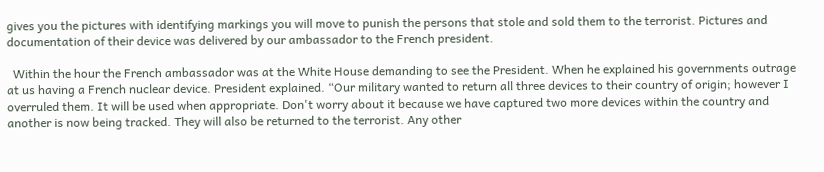gives you the pictures with identifying markings you will move to punish the persons that stole and sold them to the terrorist. Pictures and documentation of their device was delivered by our ambassador to the French president.

  Within the hour the French ambassador was at the White House demanding to see the President. When he explained his governments outrage at us having a French nuclear device. President explained. “Our military wanted to return all three devices to their country of origin; however I overruled them. It will be used when appropriate. Don't worry about it because we have captured two more devices within the country and another is now being tracked. They will also be returned to the terrorist. Any other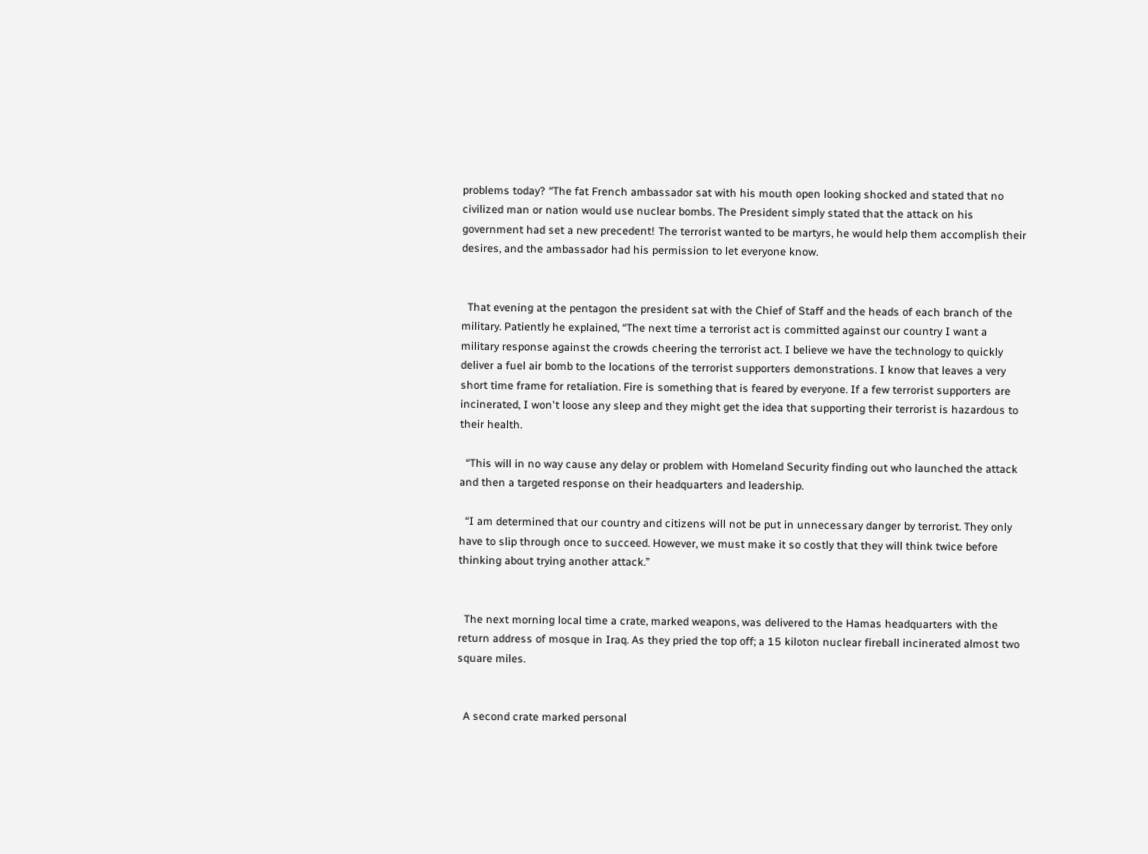problems today? “The fat French ambassador sat with his mouth open looking shocked and stated that no civilized man or nation would use nuclear bombs. The President simply stated that the attack on his government had set a new precedent! The terrorist wanted to be martyrs, he would help them accomplish their desires, and the ambassador had his permission to let everyone know.


  That evening at the pentagon the president sat with the Chief of Staff and the heads of each branch of the military. Patiently he explained, “The next time a terrorist act is committed against our country I want a military response against the crowds cheering the terrorist act. I believe we have the technology to quickly deliver a fuel air bomb to the locations of the terrorist supporters demonstrations. I know that leaves a very short time frame for retaliation. Fire is something that is feared by everyone. If a few terrorist supporters are incinerated, I won't loose any sleep and they might get the idea that supporting their terrorist is hazardous to their health.

  “This will in no way cause any delay or problem with Homeland Security finding out who launched the attack and then a targeted response on their headquarters and leadership.

  “I am determined that our country and citizens will not be put in unnecessary danger by terrorist. They only have to slip through once to succeed. However, we must make it so costly that they will think twice before thinking about trying another attack.”


  The next morning local time a crate, marked weapons, was delivered to the Hamas headquarters with the return address of mosque in Iraq. As they pried the top off; a 15 kiloton nuclear fireball incinerated almost two square miles.


  A second crate marked personal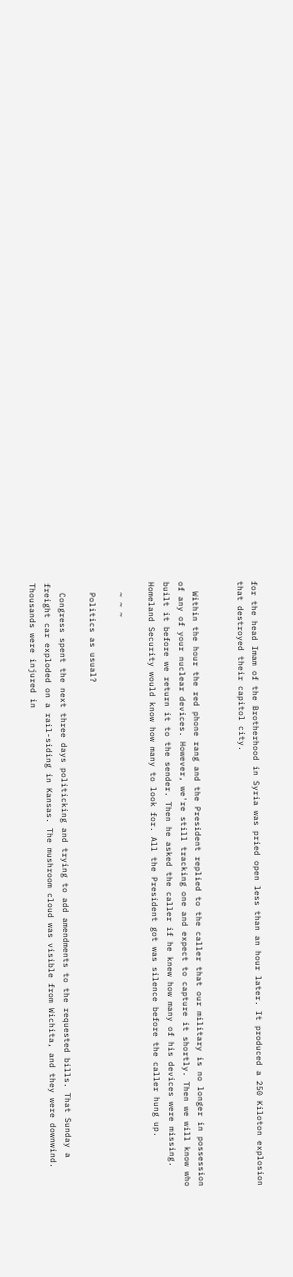for the head Imam of the Brotherhood in Syria was pried open less than an hour later. It produced a 250 Kiloton explosion that destroyed their capitol city.


  Within the hour the red phone rang and the President replied to the caller that our military is no longer in possession of any of your nuclear devices. However, we're still tracking one and expect to capture it shortly. Then we will know who built it before we return it to the sender. Then he asked the caller if he knew how many of his devices were missing. Homeland Security would know how many to look for. All the President got was silence before the caller hung up.

  ~ ~ ~

  Politics as usual?

  Congress spent the next three days politicking and trying to add amendments to the requested bills. That Sunday a freight car exploded on a rail-siding in Kansas. The mushroom cloud was visible from Wichita, and they were downwind. Thousands were injured in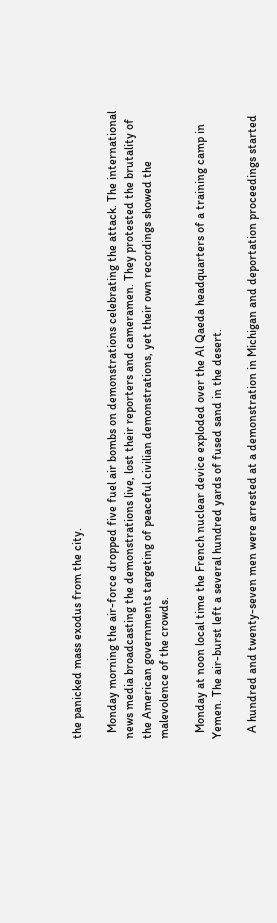the panicked mass exodus from the city.

  Monday morning the air-force dropped five fuel air bombs on demonstrations celebrating the attack. The international news media broadcasting the demonstrations live, lost their reporters and cameramen. They protested the brutality of the American governments targeting of peaceful civilian demonstrations, yet their own recordings showed the malevolence of the crowds.

  Monday at noon local time the French nuclear device exploded over the Al Qaeda headquarters of a training camp in Yemen. The air-burst left a several hundred yards of fused sand in the desert.

  A hundred and twenty-seven men were arrested at a demonstration in Michigan and deportation proceedings started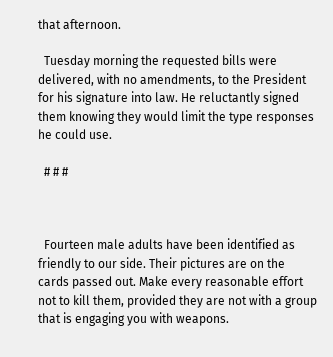that afternoon.

  Tuesday morning the requested bills were delivered, with no amendments, to the President for his signature into law. He reluctantly signed them knowing they would limit the type responses he could use.

  # # #



  Fourteen male adults have been identified as friendly to our side. Their pictures are on the cards passed out. Make every reasonable effort not to kill them, provided they are not with a group that is engaging you with weapons.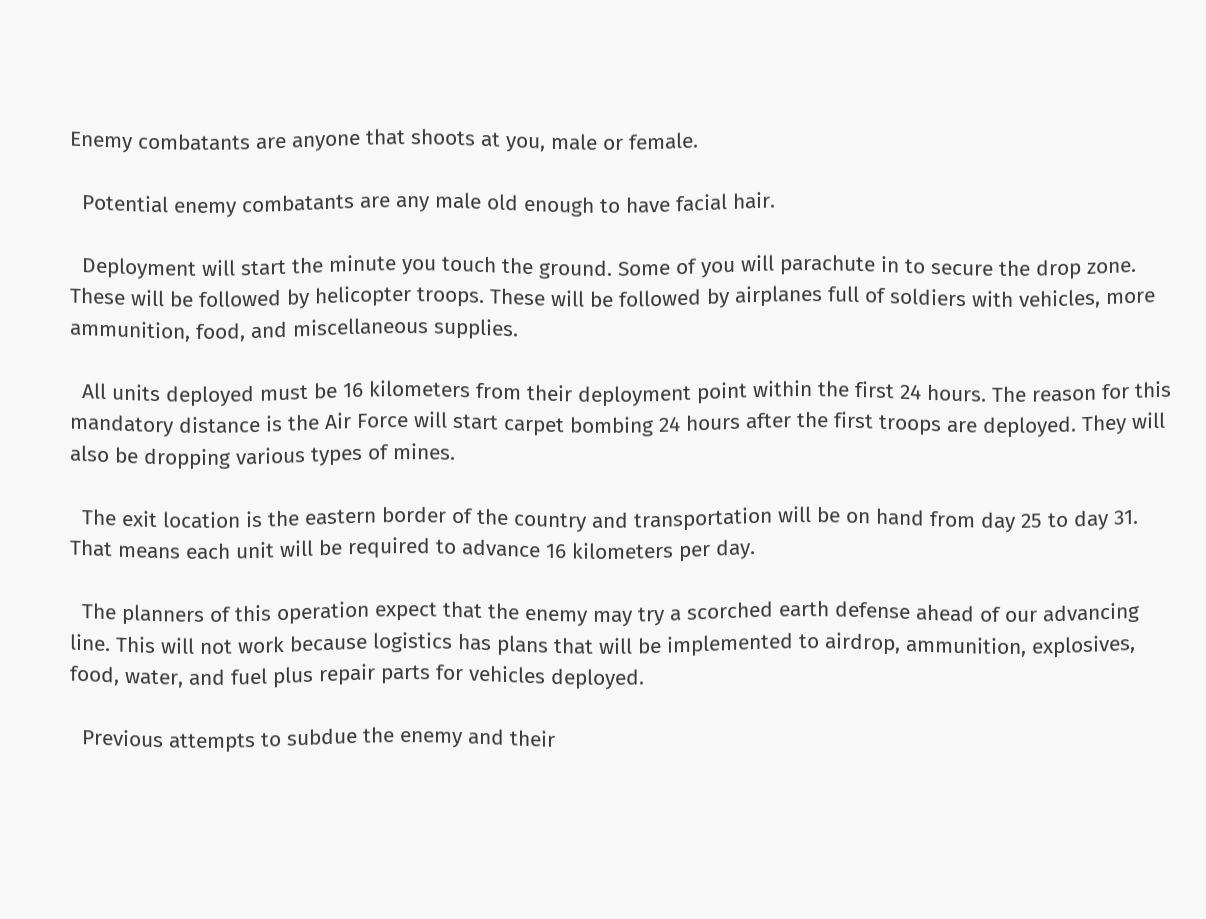Enemy combatants are anyone that shoots at you, male or female.

  Potential enemy combatants are any male old enough to have facial hair.

  Deployment will start the minute you touch the ground. Some of you will parachute in to secure the drop zone. These will be followed by helicopter troops. These will be followed by airplanes full of soldiers with vehicles, more ammunition, food, and miscellaneous supplies.

  All units deployed must be 16 kilometers from their deployment point within the first 24 hours. The reason for this mandatory distance is the Air Force will start carpet bombing 24 hours after the first troops are deployed. They will also be dropping various types of mines.

  The exit location is the eastern border of the country and transportation will be on hand from day 25 to day 31. That means each unit will be required to advance 16 kilometers per day.

  The planners of this operation expect that the enemy may try a scorched earth defense ahead of our advancing line. This will not work because logistics has plans that will be implemented to airdrop, ammunition, explosives, food, water, and fuel plus repair parts for vehicles deployed.

  Previous attempts to subdue the enemy and their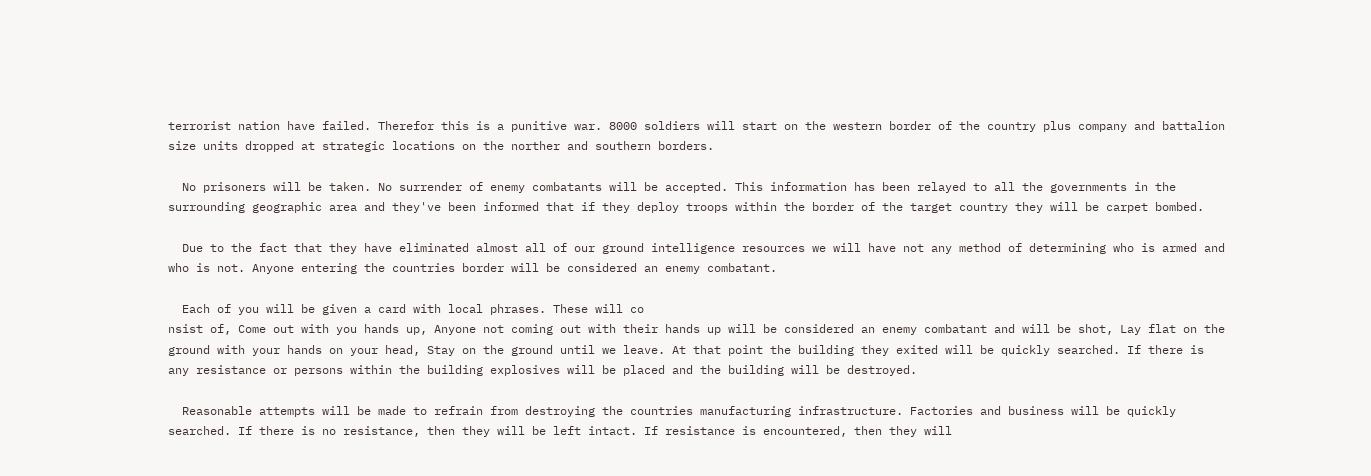terrorist nation have failed. Therefor this is a punitive war. 8000 soldiers will start on the western border of the country plus company and battalion size units dropped at strategic locations on the norther and southern borders.

  No prisoners will be taken. No surrender of enemy combatants will be accepted. This information has been relayed to all the governments in the surrounding geographic area and they've been informed that if they deploy troops within the border of the target country they will be carpet bombed.

  Due to the fact that they have eliminated almost all of our ground intelligence resources we will have not any method of determining who is armed and who is not. Anyone entering the countries border will be considered an enemy combatant.

  Each of you will be given a card with local phrases. These will co
nsist of, Come out with you hands up, Anyone not coming out with their hands up will be considered an enemy combatant and will be shot, Lay flat on the ground with your hands on your head, Stay on the ground until we leave. At that point the building they exited will be quickly searched. If there is any resistance or persons within the building explosives will be placed and the building will be destroyed.

  Reasonable attempts will be made to refrain from destroying the countries manufacturing infrastructure. Factories and business will be quickly searched. If there is no resistance, then they will be left intact. If resistance is encountered, then they will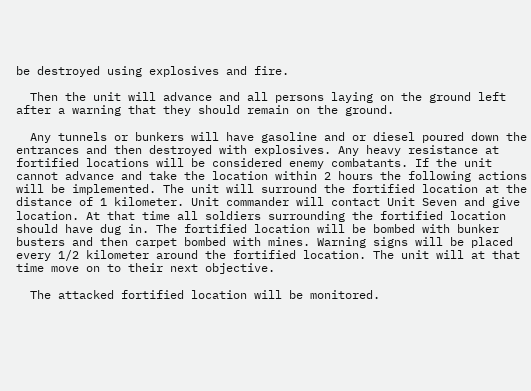be destroyed using explosives and fire.

  Then the unit will advance and all persons laying on the ground left after a warning that they should remain on the ground.

  Any tunnels or bunkers will have gasoline and or diesel poured down the entrances and then destroyed with explosives. Any heavy resistance at fortified locations will be considered enemy combatants. If the unit cannot advance and take the location within 2 hours the following actions will be implemented. The unit will surround the fortified location at the distance of 1 kilometer. Unit commander will contact Unit Seven and give location. At that time all soldiers surrounding the fortified location should have dug in. The fortified location will be bombed with bunker busters and then carpet bombed with mines. Warning signs will be placed every 1/2 kilometer around the fortified location. The unit will at that time move on to their next objective.

  The attacked fortified location will be monitored.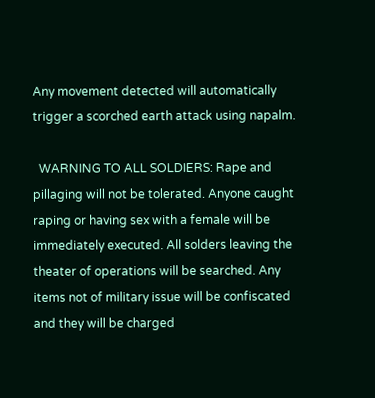Any movement detected will automatically trigger a scorched earth attack using napalm.

  WARNING TO ALL SOLDIERS: Rape and pillaging will not be tolerated. Anyone caught raping or having sex with a female will be immediately executed. All solders leaving the theater of operations will be searched. Any items not of military issue will be confiscated and they will be charged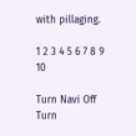with pillaging.

1 2 3 4 5 6 7 8 9 10

Turn Navi Off
Turn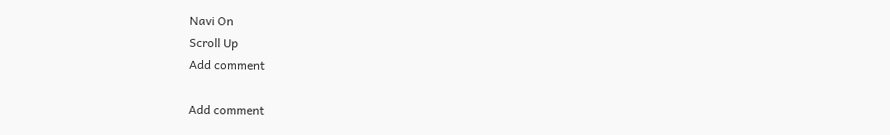Navi On
Scroll Up
Add comment

Add comment